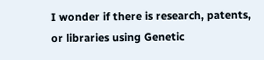I wonder if there is research, patents, or libraries using Genetic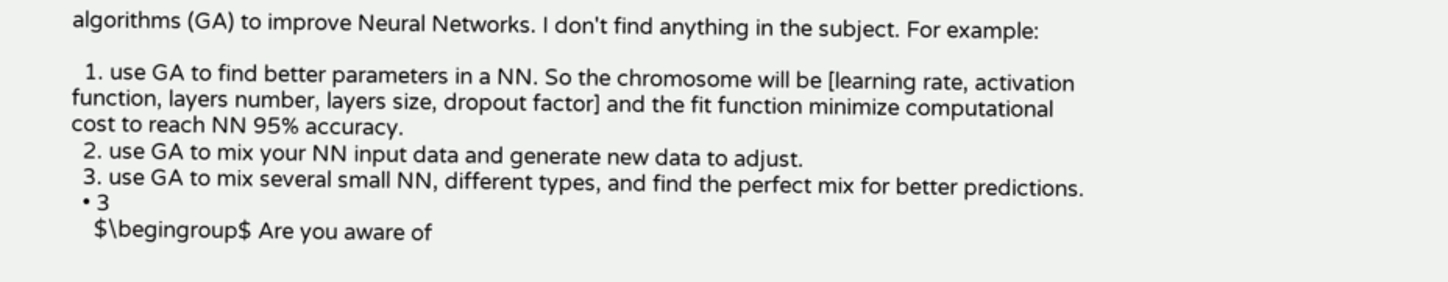algorithms (GA) to improve Neural Networks. I don't find anything in the subject. For example:

  1. use GA to find better parameters in a NN. So the chromosome will be [learning rate, activation function, layers number, layers size, dropout factor] and the fit function minimize computational cost to reach NN 95% accuracy.
  2. use GA to mix your NN input data and generate new data to adjust.
  3. use GA to mix several small NN, different types, and find the perfect mix for better predictions.
  • 3
    $\begingroup$ Are you aware of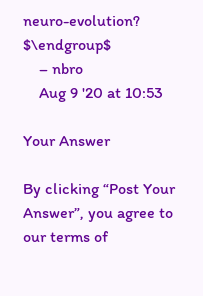neuro-evolution? $\endgroup$
    – nbro
    Aug 9 '20 at 10:53

Your Answer

By clicking “Post Your Answer”, you agree to our terms of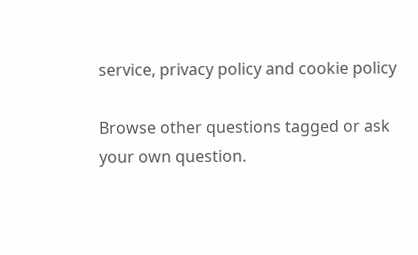service, privacy policy and cookie policy

Browse other questions tagged or ask your own question.